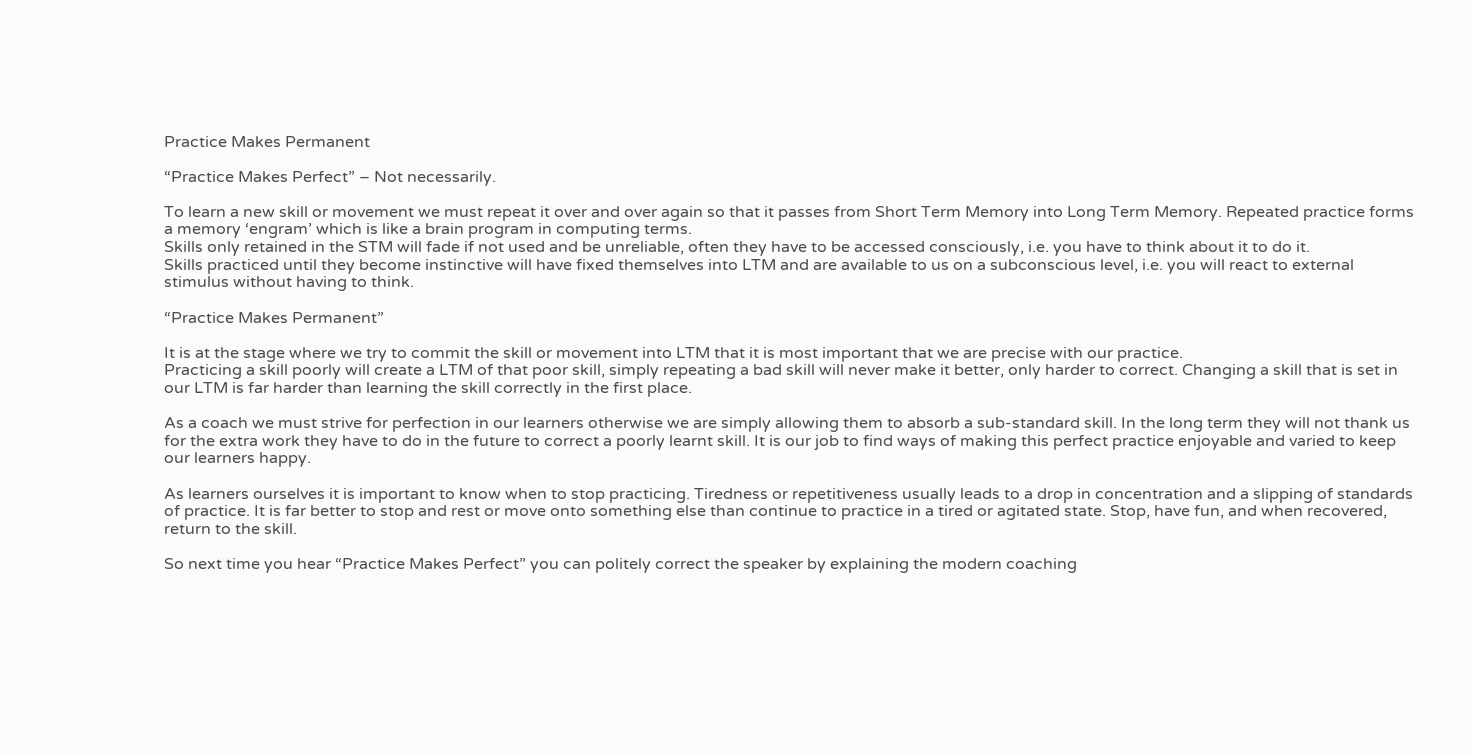Practice Makes Permanent

“Practice Makes Perfect” – Not necessarily.

To learn a new skill or movement we must repeat it over and over again so that it passes from Short Term Memory into Long Term Memory. Repeated practice forms a memory ‘engram’ which is like a brain program in computing terms.
Skills only retained in the STM will fade if not used and be unreliable, often they have to be accessed consciously, i.e. you have to think about it to do it.
Skills practiced until they become instinctive will have fixed themselves into LTM and are available to us on a subconscious level, i.e. you will react to external stimulus without having to think.

“Practice Makes Permanent”

It is at the stage where we try to commit the skill or movement into LTM that it is most important that we are precise with our practice.
Practicing a skill poorly will create a LTM of that poor skill, simply repeating a bad skill will never make it better, only harder to correct. Changing a skill that is set in our LTM is far harder than learning the skill correctly in the first place.

As a coach we must strive for perfection in our learners otherwise we are simply allowing them to absorb a sub-standard skill. In the long term they will not thank us for the extra work they have to do in the future to correct a poorly learnt skill. It is our job to find ways of making this perfect practice enjoyable and varied to keep our learners happy.

As learners ourselves it is important to know when to stop practicing. Tiredness or repetitiveness usually leads to a drop in concentration and a slipping of standards of practice. It is far better to stop and rest or move onto something else than continue to practice in a tired or agitated state. Stop, have fun, and when recovered, return to the skill.

So next time you hear “Practice Makes Perfect” you can politely correct the speaker by explaining the modern coaching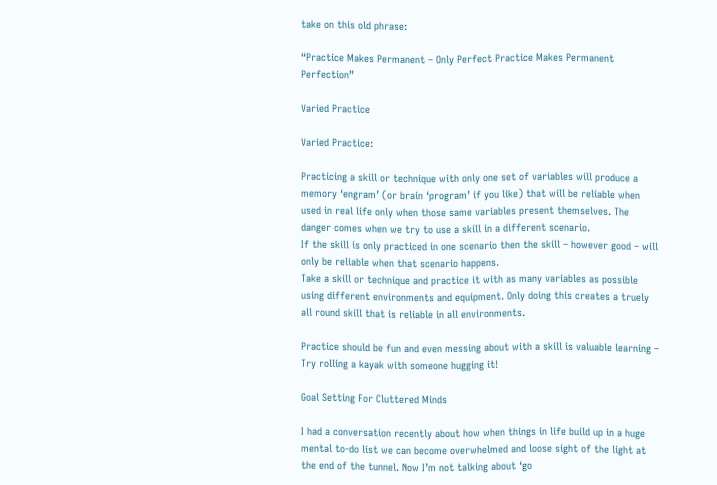take on this old phrase:

“Practice Makes Permanent – Only Perfect Practice Makes Permanent Perfection”

Varied Practice

Varied Practice:

Practicing a skill or technique with only one set of variables will produce a memory ‘engram’ (or brain ‘program’ if you like) that will be reliable when used in real life only when those same variables present themselves. The danger comes when we try to use a skill in a different scenario.
If the skill is only practiced in one scenario then the skill – however good – will only be reliable when that scenario happens.
Take a skill or technique and practice it with as many variables as possible using different environments and equipment. Only doing this creates a truely all round skill that is reliable in all environments.

Practice should be fun and even messing about with a skill is valuable learning –
Try rolling a kayak with someone hugging it!

Goal Setting For Cluttered Minds

I had a conversation recently about how when things in life build up in a huge mental to-do list we can become overwhelmed and loose sight of the light at the end of the tunnel. Now I’m not talking about ‘go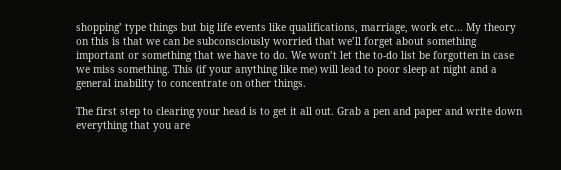shopping’ type things but big life events like qualifications, marriage, work etc… My theory on this is that we can be subconsciously worried that we’ll forget about something important or something that we have to do. We won’t let the to-do list be forgotten in case we miss something. This (if your anything like me) will lead to poor sleep at night and a general inability to concentrate on other things.

The first step to clearing your head is to get it all out. Grab a pen and paper and write down everything that you are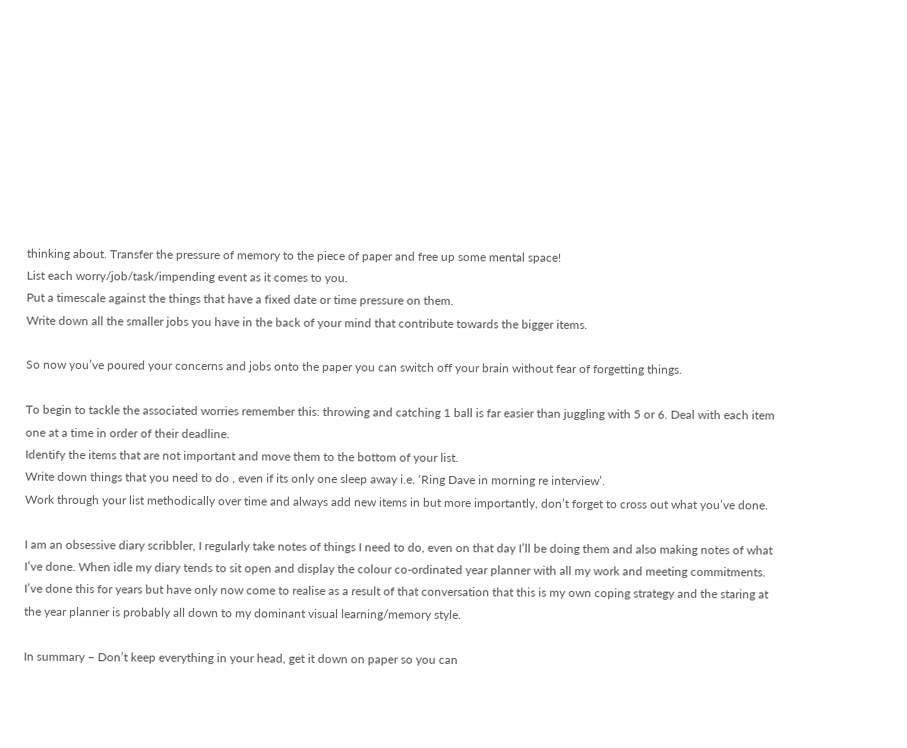thinking about. Transfer the pressure of memory to the piece of paper and free up some mental space!
List each worry/job/task/impending event as it comes to you.
Put a timescale against the things that have a fixed date or time pressure on them.
Write down all the smaller jobs you have in the back of your mind that contribute towards the bigger items.

So now you’ve poured your concerns and jobs onto the paper you can switch off your brain without fear of forgetting things.

To begin to tackle the associated worries remember this: throwing and catching 1 ball is far easier than juggling with 5 or 6. Deal with each item one at a time in order of their deadline.
Identify the items that are not important and move them to the bottom of your list.
Write down things that you need to do , even if its only one sleep away i.e. ‘Ring Dave in morning re interview’.
Work through your list methodically over time and always add new items in but more importantly, don’t forget to cross out what you’ve done.

I am an obsessive diary scribbler, I regularly take notes of things I need to do, even on that day I’ll be doing them and also making notes of what I’ve done. When idle my diary tends to sit open and display the colour co-ordinated year planner with all my work and meeting commitments.
I’ve done this for years but have only now come to realise as a result of that conversation that this is my own coping strategy and the staring at the year planner is probably all down to my dominant visual learning/memory style.

In summary – Don’t keep everything in your head, get it down on paper so you can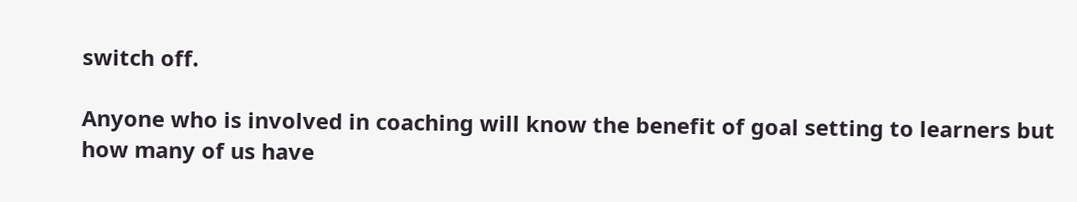switch off.

Anyone who is involved in coaching will know the benefit of goal setting to learners but how many of us have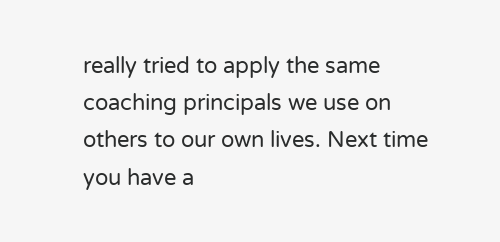really tried to apply the same coaching principals we use on others to our own lives. Next time you have a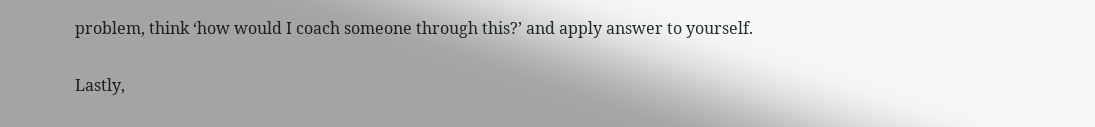problem, think ‘how would I coach someone through this?’ and apply answer to yourself.

Lastly,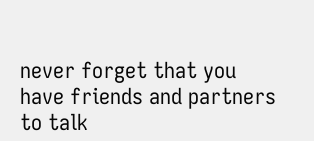never forget that you have friends and partners to talk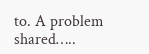to. A problem shared…..